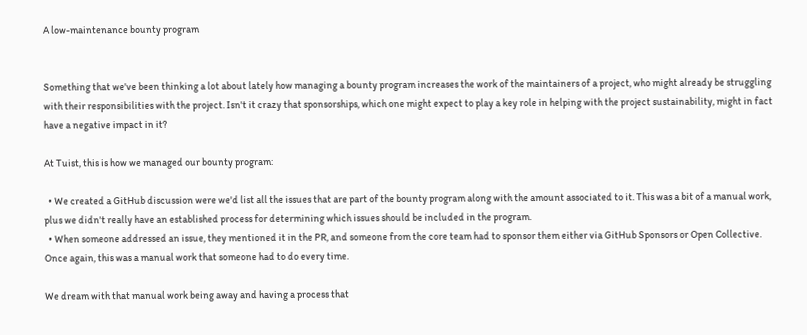A low-maintenance bounty program


Something that we've been thinking a lot about lately how managing a bounty program increases the work of the maintainers of a project, who might already be struggling with their responsibilities with the project. Isn't it crazy that sponsorships, which one might expect to play a key role in helping with the project sustainability, might in fact have a negative impact in it?

At Tuist, this is how we managed our bounty program:

  • We created a GitHub discussion were we'd list all the issues that are part of the bounty program along with the amount associated to it. This was a bit of a manual work, plus we didn't really have an established process for determining which issues should be included in the program.
  • When someone addressed an issue, they mentioned it in the PR, and someone from the core team had to sponsor them either via GitHub Sponsors or Open Collective. Once again, this was a manual work that someone had to do every time.

We dream with that manual work being away and having a process that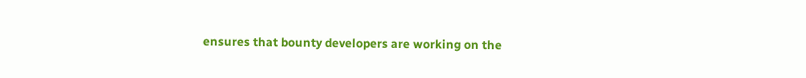ensures that bounty developers are working on the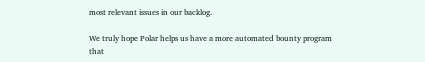most relevant issues in our backlog.

We truly hope Polar helps us have a more automated bounty program that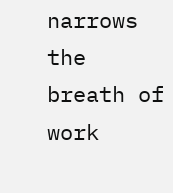narrows the breath of work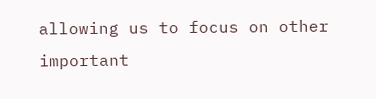allowing us to focus on other important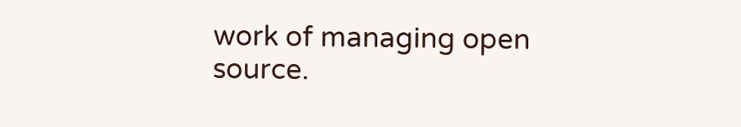work of managing open source.